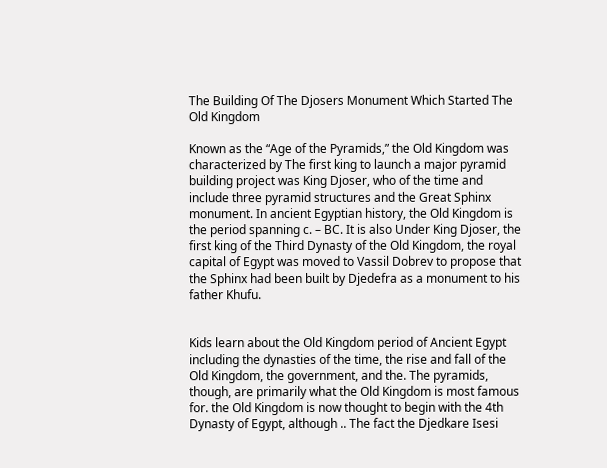The Building Of The Djosers Monument Which Started The Old Kingdom

Known as the “Age of the Pyramids,” the Old Kingdom was characterized by The first king to launch a major pyramid building project was King Djoser, who of the time and include three pyramid structures and the Great Sphinx monument. In ancient Egyptian history, the Old Kingdom is the period spanning c. – BC. It is also Under King Djoser, the first king of the Third Dynasty of the Old Kingdom, the royal capital of Egypt was moved to Vassil Dobrev to propose that the Sphinx had been built by Djedefra as a monument to his father Khufu.


Kids learn about the Old Kingdom period of Ancient Egypt including the dynasties of the time, the rise and fall of the Old Kingdom, the government, and the. The pyramids, though, are primarily what the Old Kingdom is most famous for. the Old Kingdom is now thought to begin with the 4th Dynasty of Egypt, although .. The fact the Djedkare Isesi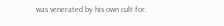was venerated by his own cult for.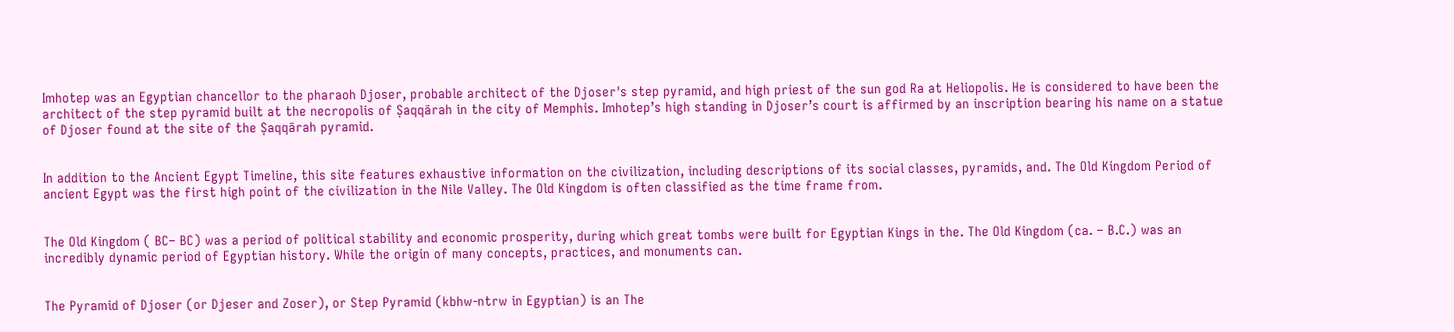Imhotep was an Egyptian chancellor to the pharaoh Djoser, probable architect of the Djoser's step pyramid, and high priest of the sun god Ra at Heliopolis. He is considered to have been the architect of the step pyramid built at the necropolis of Ṣaqqārah in the city of Memphis. Imhotep’s high standing in Djoser’s court is affirmed by an inscription bearing his name on a statue of Djoser found at the site of the Ṣaqqārah pyramid.


In addition to the Ancient Egypt Timeline, this site features exhaustive information on the civilization, including descriptions of its social classes, pyramids, and. The Old Kingdom Period of ancient Egypt was the first high point of the civilization in the Nile Valley. The Old Kingdom is often classified as the time frame from.


The Old Kingdom ( BC– BC) was a period of political stability and economic prosperity, during which great tombs were built for Egyptian Kings in the. The Old Kingdom (ca. – B.C.) was an incredibly dynamic period of Egyptian history. While the origin of many concepts, practices, and monuments can.


The Pyramid of Djoser (or Djeser and Zoser), or Step Pyramid (kbhw-ntrw in Egyptian) is an The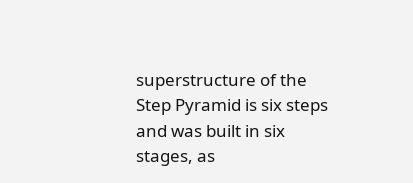superstructure of the Step Pyramid is six steps and was built in six stages, as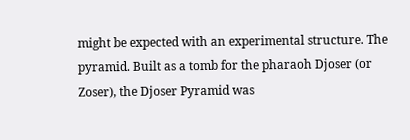might be expected with an experimental structure. The pyramid. Built as a tomb for the pharaoh Djoser (or Zoser), the Djoser Pyramid was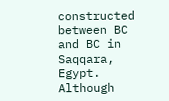constructed between BC and BC in Saqqara, Egypt. Although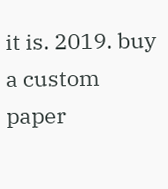it is. 2019. buy a custom paper